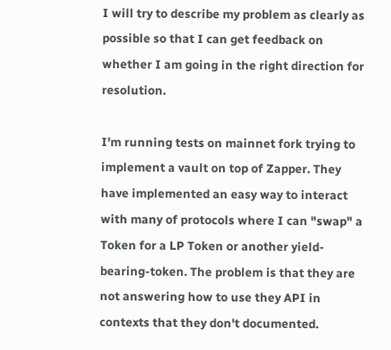I will try to describe my problem as clearly as possible so that I can get feedback on whether I am going in the right direction for resolution.

I'm running tests on mainnet fork trying to implement a vault on top of Zapper. They have implemented an easy way to interact with many of protocols where I can "swap" a Token for a LP Token or another yield-bearing-token. The problem is that they are not answering how to use they API in contexts that they don't documented.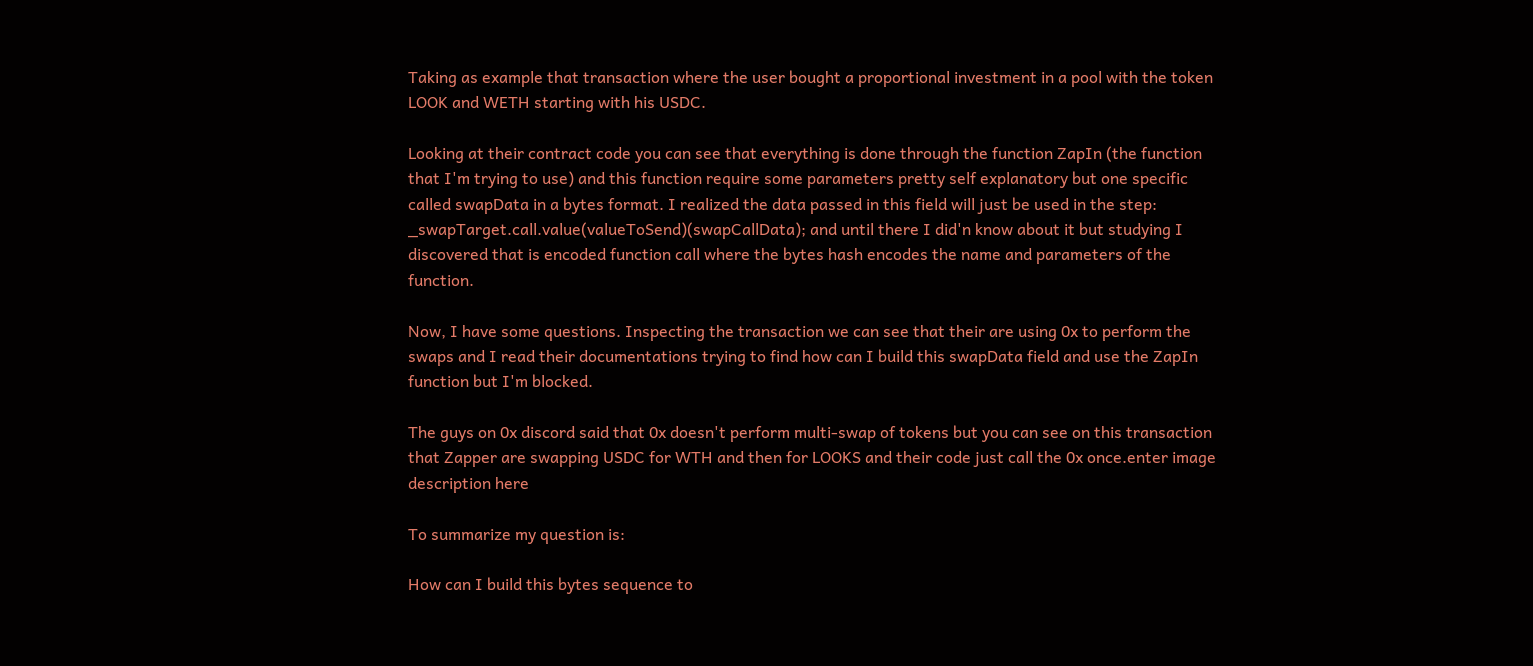Taking as example that transaction where the user bought a proportional investment in a pool with the token LOOK and WETH starting with his USDC.

Looking at their contract code you can see that everything is done through the function ZapIn (the function that I'm trying to use) and this function require some parameters pretty self explanatory but one specific called swapData in a bytes format. I realized the data passed in this field will just be used in the step: _swapTarget.call.value(valueToSend)(swapCallData); and until there I did'n know about it but studying I discovered that is encoded function call where the bytes hash encodes the name and parameters of the function.

Now, I have some questions. Inspecting the transaction we can see that their are using 0x to perform the swaps and I read their documentations trying to find how can I build this swapData field and use the ZapIn function but I'm blocked.

The guys on 0x discord said that 0x doesn't perform multi-swap of tokens but you can see on this transaction that Zapper are swapping USDC for WTH and then for LOOKS and their code just call the 0x once.enter image description here

To summarize my question is:

How can I build this bytes sequence to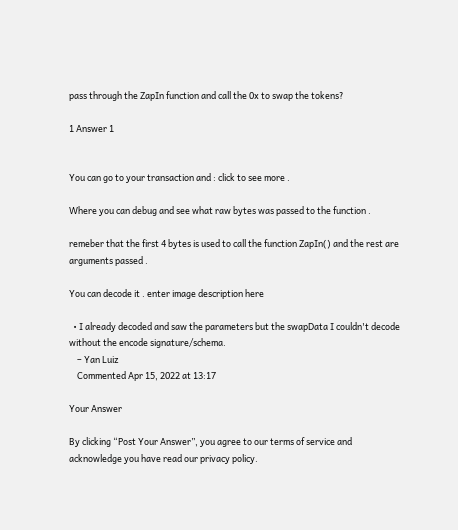pass through the ZapIn function and call the 0x to swap the tokens?

1 Answer 1


You can go to your transaction and : click to see more .

Where you can debug and see what raw bytes was passed to the function .

remeber that the first 4 bytes is used to call the function ZapIn() and the rest are arguments passed .

You can decode it . enter image description here

  • I already decoded and saw the parameters but the swapData I couldn't decode without the encode signature/schema.
    – Yan Luiz
    Commented Apr 15, 2022 at 13:17

Your Answer

By clicking “Post Your Answer”, you agree to our terms of service and acknowledge you have read our privacy policy.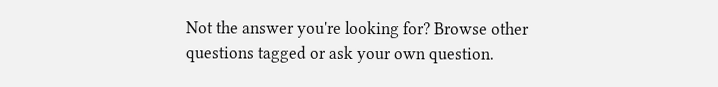Not the answer you're looking for? Browse other questions tagged or ask your own question.